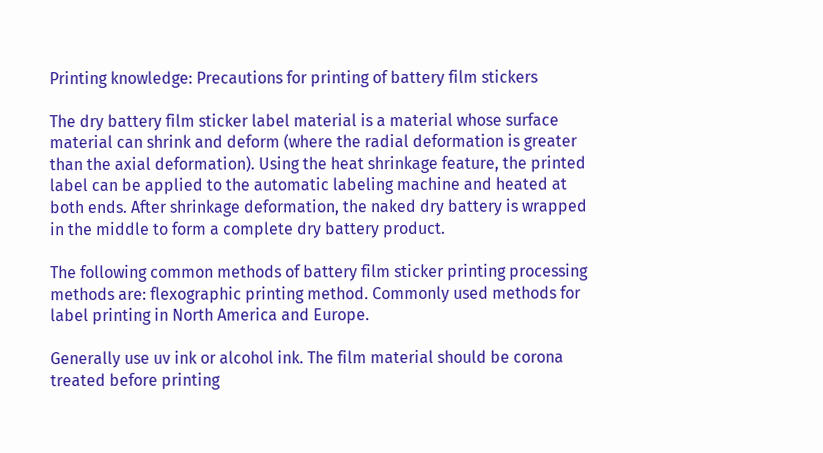Printing knowledge: Precautions for printing of battery film stickers

The dry battery film sticker label material is a material whose surface material can shrink and deform (where the radial deformation is greater than the axial deformation). Using the heat shrinkage feature, the printed label can be applied to the automatic labeling machine and heated at both ends. After shrinkage deformation, the naked dry battery is wrapped in the middle to form a complete dry battery product.

The following common methods of battery film sticker printing processing methods are: flexographic printing method. Commonly used methods for label printing in North America and Europe.

Generally use uv ink or alcohol ink. The film material should be corona treated before printing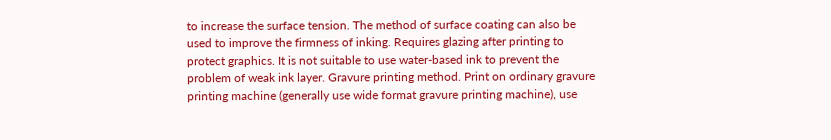to increase the surface tension. The method of surface coating can also be used to improve the firmness of inking. Requires glazing after printing to protect graphics. It is not suitable to use water-based ink to prevent the problem of weak ink layer. Gravure printing method. Print on ordinary gravure printing machine (generally use wide format gravure printing machine), use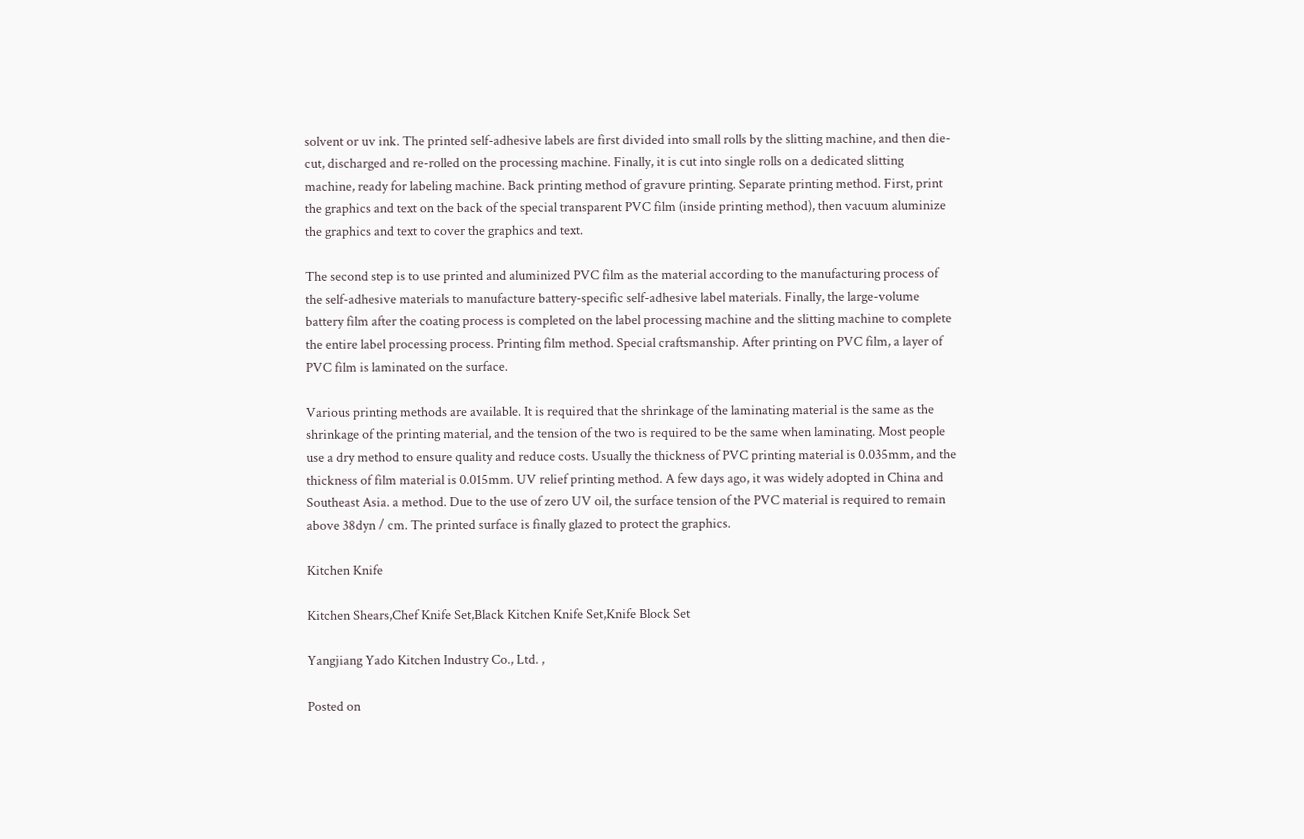solvent or uv ink. The printed self-adhesive labels are first divided into small rolls by the slitting machine, and then die-cut, discharged and re-rolled on the processing machine. Finally, it is cut into single rolls on a dedicated slitting machine, ready for labeling machine. Back printing method of gravure printing. Separate printing method. First, print the graphics and text on the back of the special transparent PVC film (inside printing method), then vacuum aluminize the graphics and text to cover the graphics and text.

The second step is to use printed and aluminized PVC film as the material according to the manufacturing process of the self-adhesive materials to manufacture battery-specific self-adhesive label materials. Finally, the large-volume battery film after the coating process is completed on the label processing machine and the slitting machine to complete the entire label processing process. Printing film method. Special craftsmanship. After printing on PVC film, a layer of PVC film is laminated on the surface.

Various printing methods are available. It is required that the shrinkage of the laminating material is the same as the shrinkage of the printing material, and the tension of the two is required to be the same when laminating. Most people use a dry method to ensure quality and reduce costs. Usually the thickness of PVC printing material is 0.035mm, and the thickness of film material is 0.015mm. UV relief printing method. A few days ago, it was widely adopted in China and Southeast Asia. a method. Due to the use of zero UV oil, the surface tension of the PVC material is required to remain above 38dyn / cm. The printed surface is finally glazed to protect the graphics.

Kitchen Knife

Kitchen Shears,Chef Knife Set,Black Kitchen Knife Set,Knife Block Set

Yangjiang Yado Kitchen Industry Co., Ltd. ,

Posted on